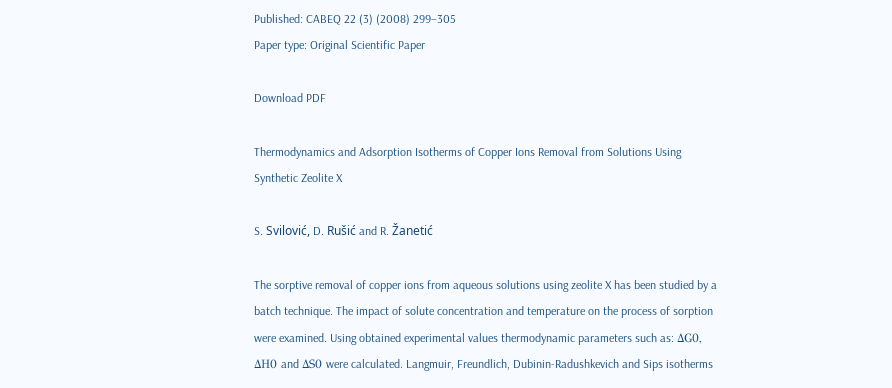Published: CABEQ 22 (3) (2008) 299–305
Paper type: Original Scientific Paper

Download PDF

Thermodynamics and Adsorption Isotherms of Copper Ions Removal from Solutions Using Synthetic Zeolite X

S. Svilović, D. Rušić and R. Žanetić

The sorptive removal of copper ions from aqueous solutions using zeolite X has been studied by a batch technique. The impact of solute concentration and temperature on the process of sorption were examined. Using obtained experimental values thermodynamic parameters such as: ΔG0, ΔH0 and ΔS0 were calculated. Langmuir, Freundlich, Dubinin-Radushkevich and Sips isotherms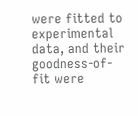were fitted to experimental data, and their goodness-of-fit were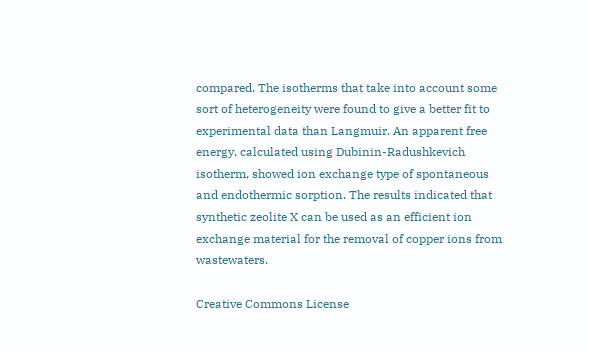compared. The isotherms that take into account some sort of heterogeneity were found to give a better fit to experimental data than Langmuir. An apparent free energy, calculated using Dubinin-Radushkevich isotherm, showed ion exchange type of spontaneous and endothermic sorption. The results indicated that synthetic zeolite X can be used as an efficient ion exchange material for the removal of copper ions from wastewaters.

Creative Commons License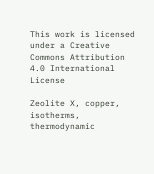This work is licensed under a Creative Commons Attribution 4.0 International License

Zeolite X, copper, isotherms, thermodynamic